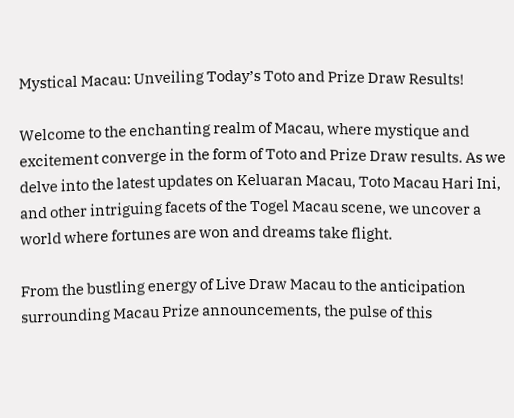Mystical Macau: Unveiling Today’s Toto and Prize Draw Results!

Welcome to the enchanting realm of Macau, where mystique and excitement converge in the form of Toto and Prize Draw results. As we delve into the latest updates on Keluaran Macau, Toto Macau Hari Ini, and other intriguing facets of the Togel Macau scene, we uncover a world where fortunes are won and dreams take flight.

From the bustling energy of Live Draw Macau to the anticipation surrounding Macau Prize announcements, the pulse of this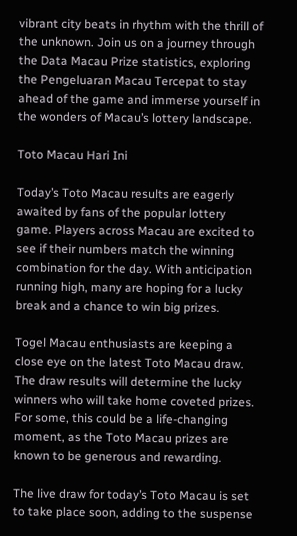vibrant city beats in rhythm with the thrill of the unknown. Join us on a journey through the Data Macau Prize statistics, exploring the Pengeluaran Macau Tercepat to stay ahead of the game and immerse yourself in the wonders of Macau’s lottery landscape.

Toto Macau Hari Ini

Today’s Toto Macau results are eagerly awaited by fans of the popular lottery game. Players across Macau are excited to see if their numbers match the winning combination for the day. With anticipation running high, many are hoping for a lucky break and a chance to win big prizes.

Togel Macau enthusiasts are keeping a close eye on the latest Toto Macau draw. The draw results will determine the lucky winners who will take home coveted prizes. For some, this could be a life-changing moment, as the Toto Macau prizes are known to be generous and rewarding.

The live draw for today’s Toto Macau is set to take place soon, adding to the suspense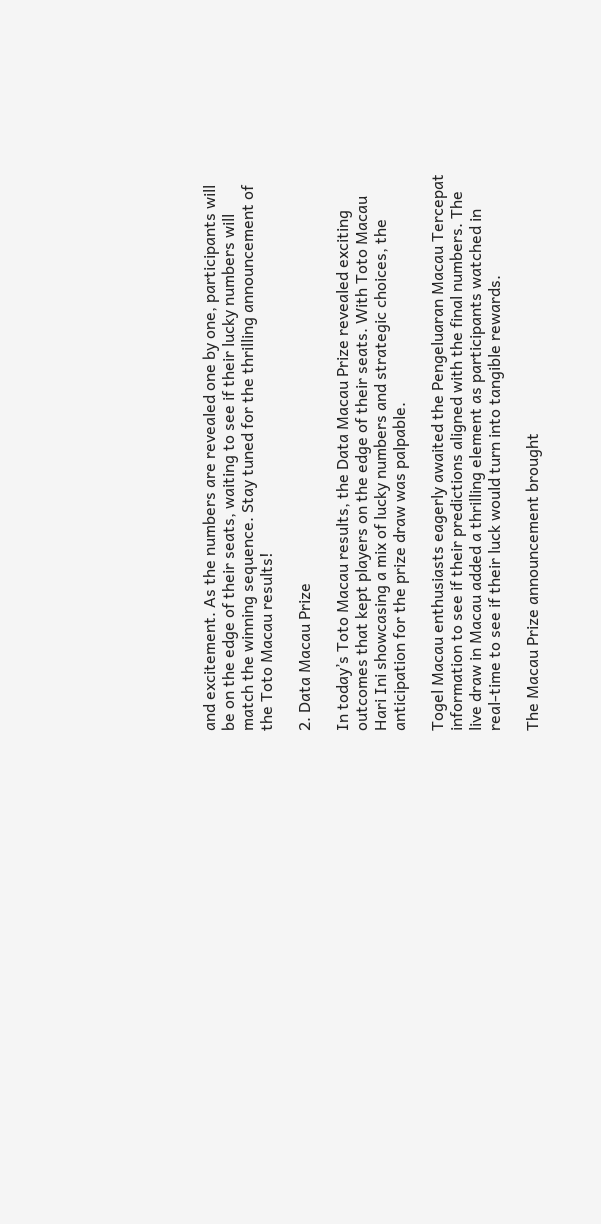and excitement. As the numbers are revealed one by one, participants will be on the edge of their seats, waiting to see if their lucky numbers will match the winning sequence. Stay tuned for the thrilling announcement of the Toto Macau results!

2. Data Macau Prize

In today’s Toto Macau results, the Data Macau Prize revealed exciting outcomes that kept players on the edge of their seats. With Toto Macau Hari Ini showcasing a mix of lucky numbers and strategic choices, the anticipation for the prize draw was palpable.

Togel Macau enthusiasts eagerly awaited the Pengeluaran Macau Tercepat information to see if their predictions aligned with the final numbers. The live draw in Macau added a thrilling element as participants watched in real-time to see if their luck would turn into tangible rewards.

The Macau Prize announcement brought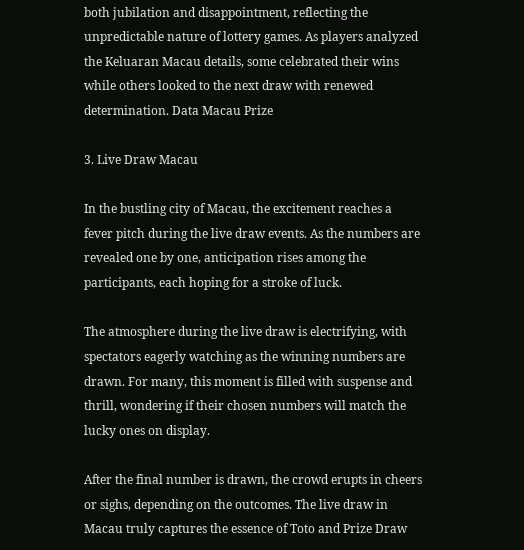both jubilation and disappointment, reflecting the unpredictable nature of lottery games. As players analyzed the Keluaran Macau details, some celebrated their wins while others looked to the next draw with renewed determination. Data Macau Prize

3. Live Draw Macau

In the bustling city of Macau, the excitement reaches a fever pitch during the live draw events. As the numbers are revealed one by one, anticipation rises among the participants, each hoping for a stroke of luck.

The atmosphere during the live draw is electrifying, with spectators eagerly watching as the winning numbers are drawn. For many, this moment is filled with suspense and thrill, wondering if their chosen numbers will match the lucky ones on display.

After the final number is drawn, the crowd erupts in cheers or sighs, depending on the outcomes. The live draw in Macau truly captures the essence of Toto and Prize Draw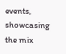events, showcasing the mix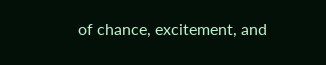of chance, excitement, and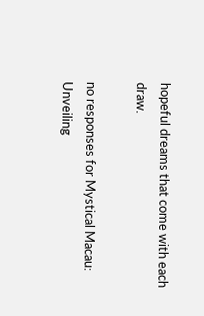hopeful dreams that come with each draw.

no responses for Mystical Macau: Unveiling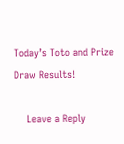Today’s Toto and Prize Draw Results!

    Leave a Reply